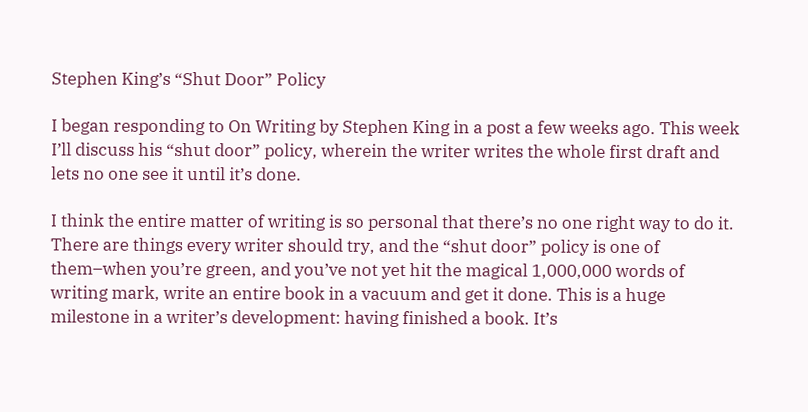Stephen King’s “Shut Door” Policy

I began responding to On Writing by Stephen King in a post a few weeks ago. This week I’ll discuss his “shut door” policy, wherein the writer writes the whole first draft and lets no one see it until it’s done.

I think the entire matter of writing is so personal that there’s no one right way to do it. There are things every writer should try, and the “shut door” policy is one of them–when you’re green, and you’ve not yet hit the magical 1,000,000 words of writing mark, write an entire book in a vacuum and get it done. This is a huge milestone in a writer’s development: having finished a book. It’s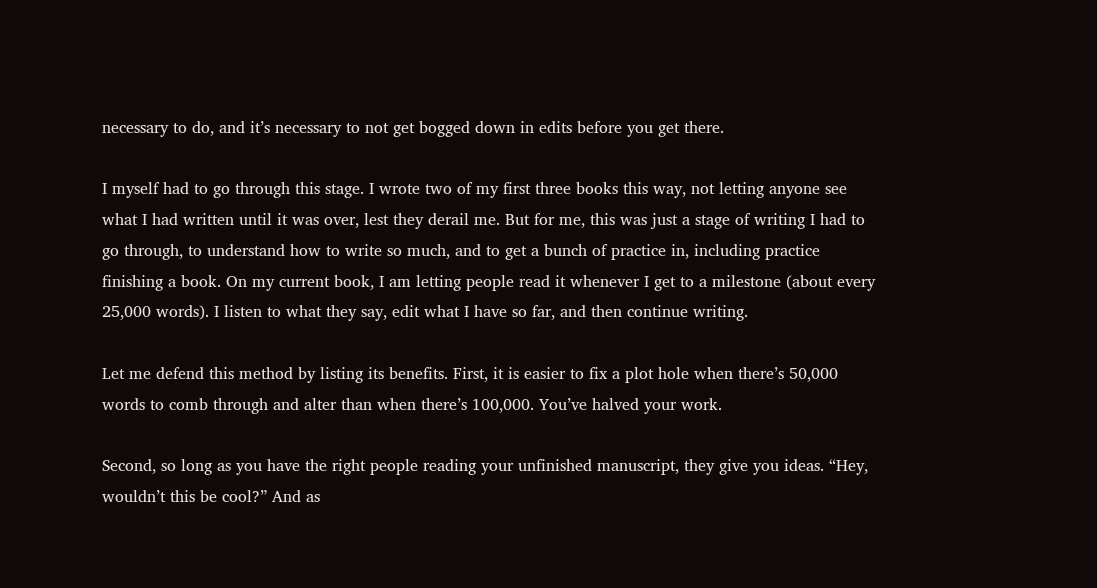necessary to do, and it’s necessary to not get bogged down in edits before you get there.

I myself had to go through this stage. I wrote two of my first three books this way, not letting anyone see what I had written until it was over, lest they derail me. But for me, this was just a stage of writing I had to go through, to understand how to write so much, and to get a bunch of practice in, including practice finishing a book. On my current book, I am letting people read it whenever I get to a milestone (about every 25,000 words). I listen to what they say, edit what I have so far, and then continue writing.

Let me defend this method by listing its benefits. First, it is easier to fix a plot hole when there’s 50,000 words to comb through and alter than when there’s 100,000. You’ve halved your work.

Second, so long as you have the right people reading your unfinished manuscript, they give you ideas. “Hey, wouldn’t this be cool?” And as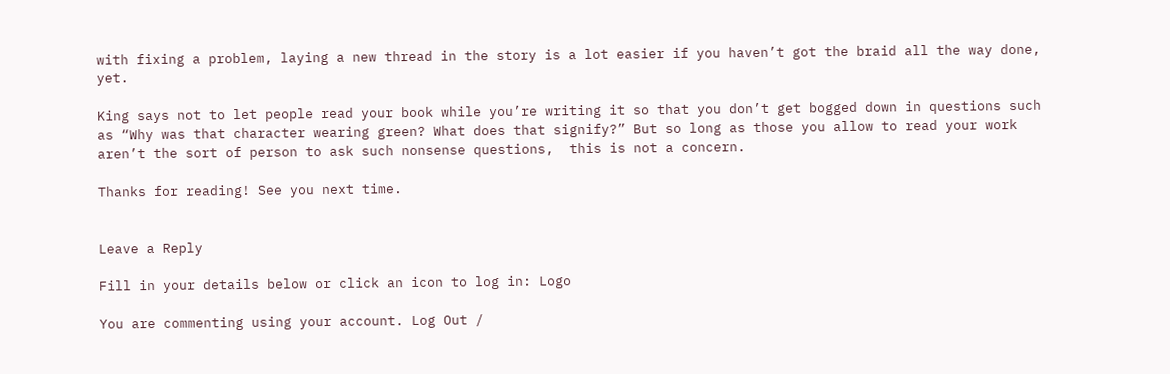with fixing a problem, laying a new thread in the story is a lot easier if you haven’t got the braid all the way done, yet.

King says not to let people read your book while you’re writing it so that you don’t get bogged down in questions such as “Why was that character wearing green? What does that signify?” But so long as those you allow to read your work aren’t the sort of person to ask such nonsense questions,  this is not a concern.

Thanks for reading! See you next time.


Leave a Reply

Fill in your details below or click an icon to log in: Logo

You are commenting using your account. Log Out /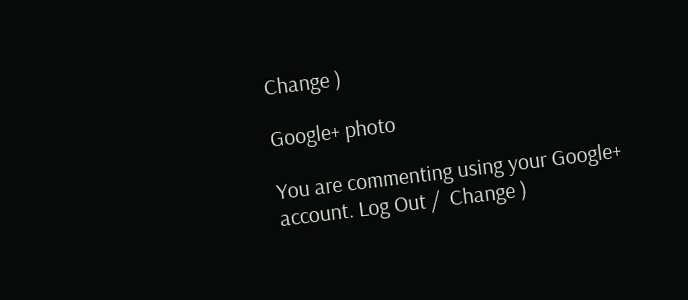Change )

Google+ photo

You are commenting using your Google+ account. Log Out /  Change )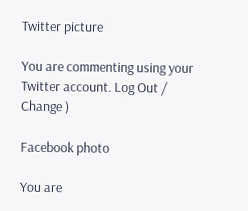Twitter picture

You are commenting using your Twitter account. Log Out /  Change )

Facebook photo

You are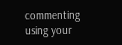commenting using your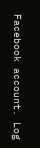Facebook account. Log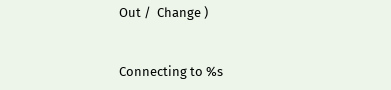Out /  Change )


Connecting to %s